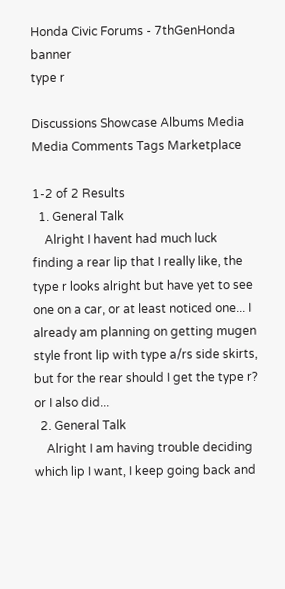Honda Civic Forums - 7thGenHonda banner
type r

Discussions Showcase Albums Media Media Comments Tags Marketplace

1-2 of 2 Results
  1. General Talk
    Alright I havent had much luck finding a rear lip that I really like, the type r looks alright but have yet to see one on a car, or at least noticed one... I already am planning on getting mugen style front lip with type a/rs side skirts, but for the rear should I get the type r? or I also did...
  2. General Talk
    Alright I am having trouble deciding which lip I want, I keep going back and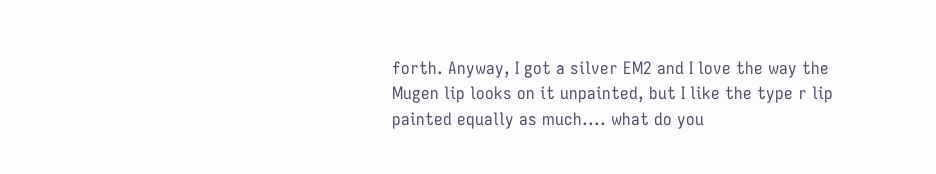forth. Anyway, I got a silver EM2 and I love the way the Mugen lip looks on it unpainted, but I like the type r lip painted equally as much.... what do you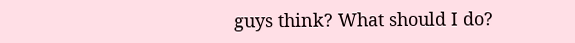guys think? What should I do?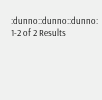:dunno::dunno::dunno:
1-2 of 2 Results